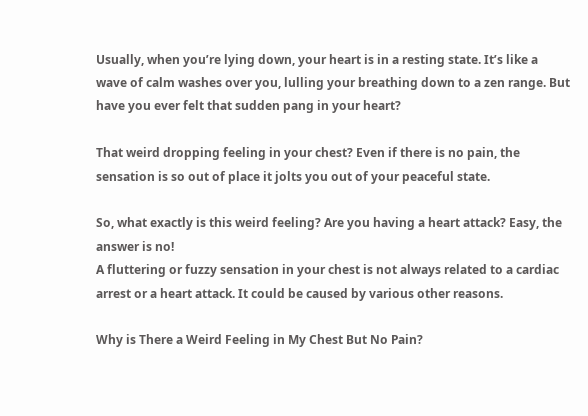Usually, when you’re lying down, your heart is in a resting state. It’s like a wave of calm washes over you, lulling your breathing down to a zen range. But have you ever felt that sudden pang in your heart?

That weird dropping feeling in your chest? Even if there is no pain, the sensation is so out of place it jolts you out of your peaceful state.

So, what exactly is this weird feeling? Are you having a heart attack? Easy, the answer is no!
A fluttering or fuzzy sensation in your chest is not always related to a cardiac arrest or a heart attack. It could be caused by various other reasons.

Why is There a Weird Feeling in My Chest But No Pain?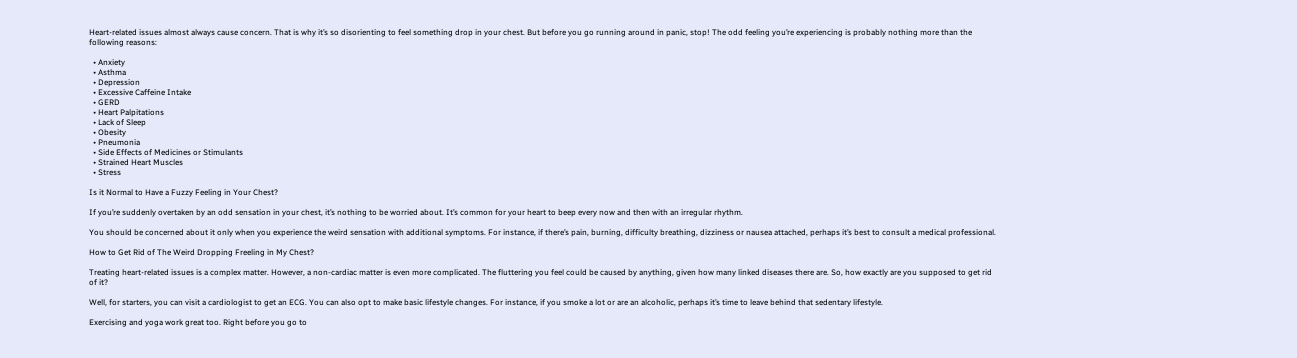Heart-related issues almost always cause concern. That is why it’s so disorienting to feel something drop in your chest. But before you go running around in panic, stop! The odd feeling you’re experiencing is probably nothing more than the following reasons:

  • Anxiety
  • Asthma
  • Depression
  • Excessive Caffeine Intake
  • GERD
  • Heart Palpitations
  • Lack of Sleep
  • Obesity
  • Pneumonia
  • Side Effects of Medicines or Stimulants
  • Strained Heart Muscles
  • Stress

Is it Normal to Have a Fuzzy Feeling in Your Chest?

If you’re suddenly overtaken by an odd sensation in your chest, it’s nothing to be worried about. It’s common for your heart to beep every now and then with an irregular rhythm.

You should be concerned about it only when you experience the weird sensation with additional symptoms. For instance, if there’s pain, burning, difficulty breathing, dizziness or nausea attached, perhaps it’s best to consult a medical professional.

How to Get Rid of The Weird Dropping Freeling in My Chest?

Treating heart-related issues is a complex matter. However, a non-cardiac matter is even more complicated. The fluttering you feel could be caused by anything, given how many linked diseases there are. So, how exactly are you supposed to get rid of it?

Well, for starters, you can visit a cardiologist to get an ECG. You can also opt to make basic lifestyle changes. For instance, if you smoke a lot or are an alcoholic, perhaps it’s time to leave behind that sedentary lifestyle.

Exercising and yoga work great too. Right before you go to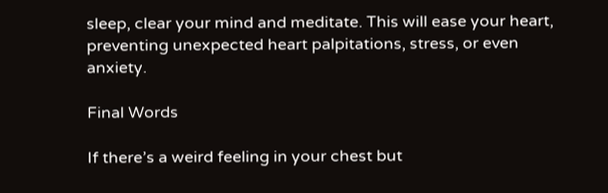sleep, clear your mind and meditate. This will ease your heart, preventing unexpected heart palpitations, stress, or even anxiety.

Final Words

If there’s a weird feeling in your chest but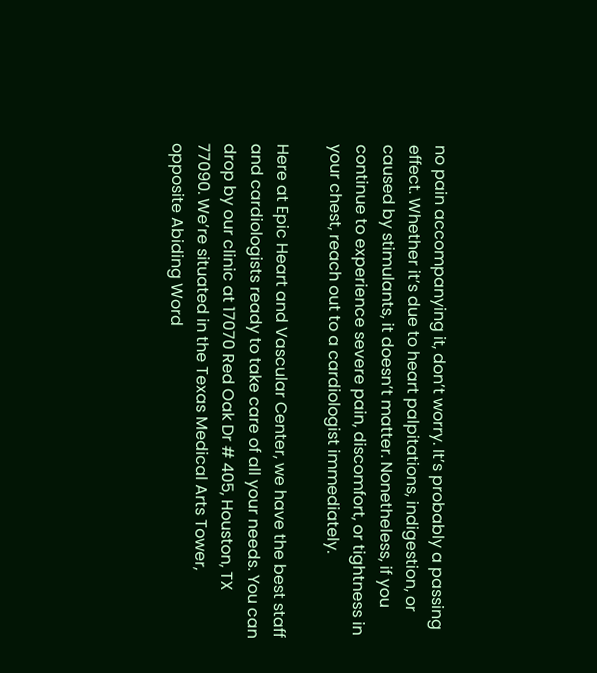no pain accompanying it, don’t worry. It’s probably a passing effect. Whether it’s due to heart palpitations, indigestion, or caused by stimulants, it doesn’t matter. Nonetheless, if you continue to experience severe pain, discomfort, or tightness in your chest, reach out to a cardiologist immediately.

Here at Epic Heart and Vascular Center, we have the best staff and cardiologists ready to take care of all your needs. You can drop by our clinic at 17070 Red Oak Dr # 405, Houston, TX 77090. We’re situated in the Texas Medical Arts Tower, opposite Abiding Word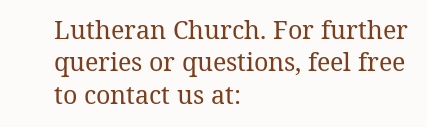Lutheran Church. For further queries or questions, feel free to contact us at: